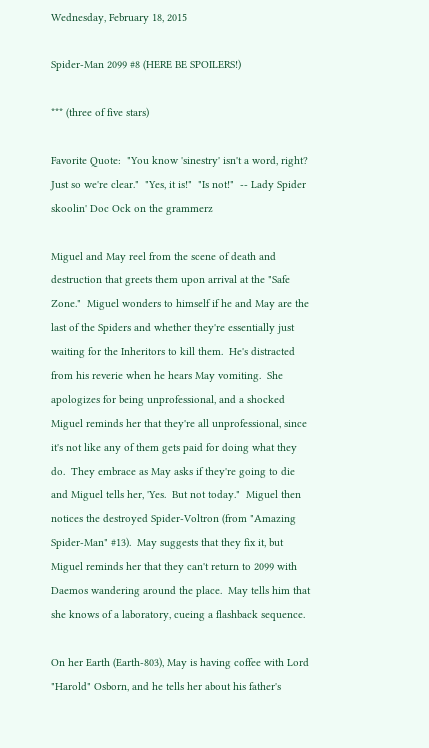Wednesday, February 18, 2015

Spider-Man 2099 #8 (HERE BE SPOILERS!)

*** (three of five stars)

Favorite Quote:  "You know 'sinestry' isn't a word, right?  Just so we're clear."  "Yes, it is!"  "Is not!"  -- Lady Spider skoolin' Doc Ock on the grammerz

Miguel and May reel from the scene of death and destruction that greets them upon arrival at the "Safe Zone."  Miguel wonders to himself if he and May are the last of the Spiders and whether they're essentially just waiting for the Inheritors to kill them.  He's distracted from his reverie when he hears May vomiting.  She apologizes for being unprofessional, and a shocked Miguel reminds her that they're all unprofessional, since it's not like any of them gets paid for doing what they do.  They embrace as May asks if they're going to die and Miguel tells her, 'Yes.  But not today."  Miguel then notices the destroyed Spider-Voltron (from "Amazing Spider-Man" #13).  May suggests that they fix it, but Miguel reminds her that they can't return to 2099 with Daemos wandering around the place.  May tells him that she knows of a laboratory, cueing a flashback sequence.

On her Earth (Earth-803), May is having coffee with Lord "Harold" Osborn, and he tells her about his father's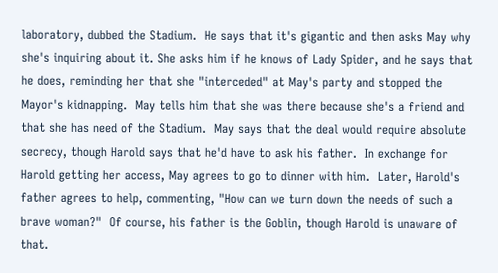laboratory, dubbed the Stadium.  He says that it's gigantic and then asks May why she's inquiring about it. She asks him if he knows of Lady Spider, and he says that he does, reminding her that she "interceded" at May's party and stopped the Mayor's kidnapping.  May tells him that she was there because she's a friend and that she has need of the Stadium.  May says that the deal would require absolute secrecy, though Harold says that he'd have to ask his father.  In exchange for Harold getting her access, May agrees to go to dinner with him.  Later, Harold's father agrees to help, commenting, "How can we turn down the needs of such a brave woman?"  Of course, his father is the Goblin, though Harold is unaware of that.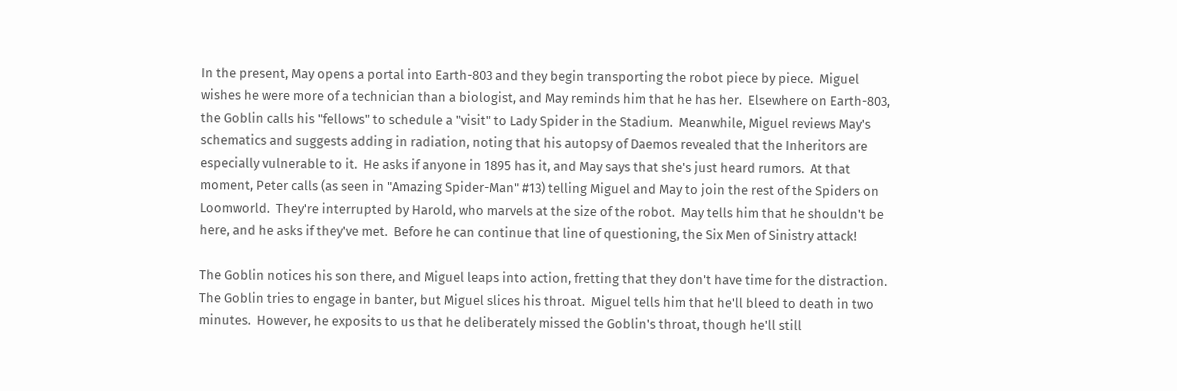In the present, May opens a portal into Earth-803 and they begin transporting the robot piece by piece.  Miguel wishes he were more of a technician than a biologist, and May reminds him that he has her.  Elsewhere on Earth-803, the Goblin calls his "fellows" to schedule a "visit" to Lady Spider in the Stadium.  Meanwhile, Miguel reviews May's schematics and suggests adding in radiation, noting that his autopsy of Daemos revealed that the Inheritors are especially vulnerable to it.  He asks if anyone in 1895 has it, and May says that she's just heard rumors.  At that moment, Peter calls (as seen in "Amazing Spider-Man" #13) telling Miguel and May to join the rest of the Spiders on Loomworld.  They're interrupted by Harold, who marvels at the size of the robot.  May tells him that he shouldn't be here, and he asks if they've met.  Before he can continue that line of questioning, the Six Men of Sinistry attack!

The Goblin notices his son there, and Miguel leaps into action, fretting that they don't have time for the distraction.  The Goblin tries to engage in banter, but Miguel slices his throat.  Miguel tells him that he'll bleed to death in two minutes.  However, he exposits to us that he deliberately missed the Goblin's throat, though he'll still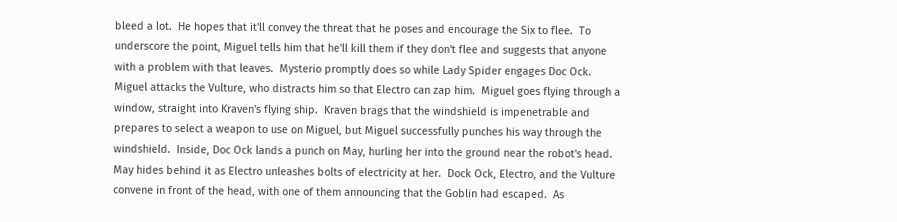bleed a lot.  He hopes that it'll convey the threat that he poses and encourage the Six to flee.  To underscore the point, Miguel tells him that he'll kill them if they don't flee and suggests that anyone with a problem with that leaves.  Mysterio promptly does so while Lady Spider engages Doc Ock.  Miguel attacks the Vulture, who distracts him so that Electro can zap him.  Miguel goes flying through a window, straight into Kraven's flying ship.  Kraven brags that the windshield is impenetrable and prepares to select a weapon to use on Miguel, but Miguel successfully punches his way through the windshield.  Inside, Doc Ock lands a punch on May, hurling her into the ground near the robot's head.  May hides behind it as Electro unleashes bolts of electricity at her.  Dock Ock, Electro, and the Vulture convene in front of the head, with one of them announcing that the Goblin had escaped.  As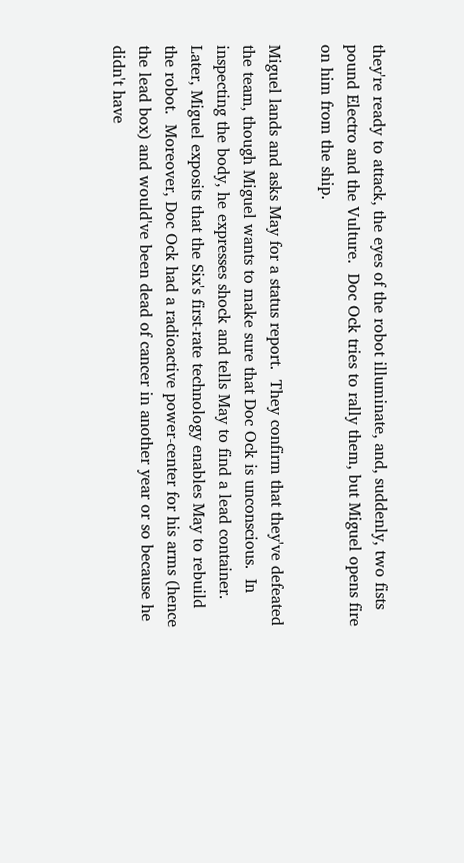they're ready to attack, the eyes of the robot illuminate, and, suddenly, two fists pound Electro and the Vulture.  Doc Ock tries to rally them, but Miguel opens fire on him from the ship.

Miguel lands and asks May for a status report.  They confirm that they've defeated the team, though Miguel wants to make sure that Doc Ock is unconscious.  In inspecting the body, he expresses shock and tells May to find a lead container.  Later, Miguel exposits that the Six's first-rate technology enables May to rebuild the robot.  Moreover, Doc Ock had a radioactive power-center for his arms (hence the lead box) and would've been dead of cancer in another year or so because he didn't have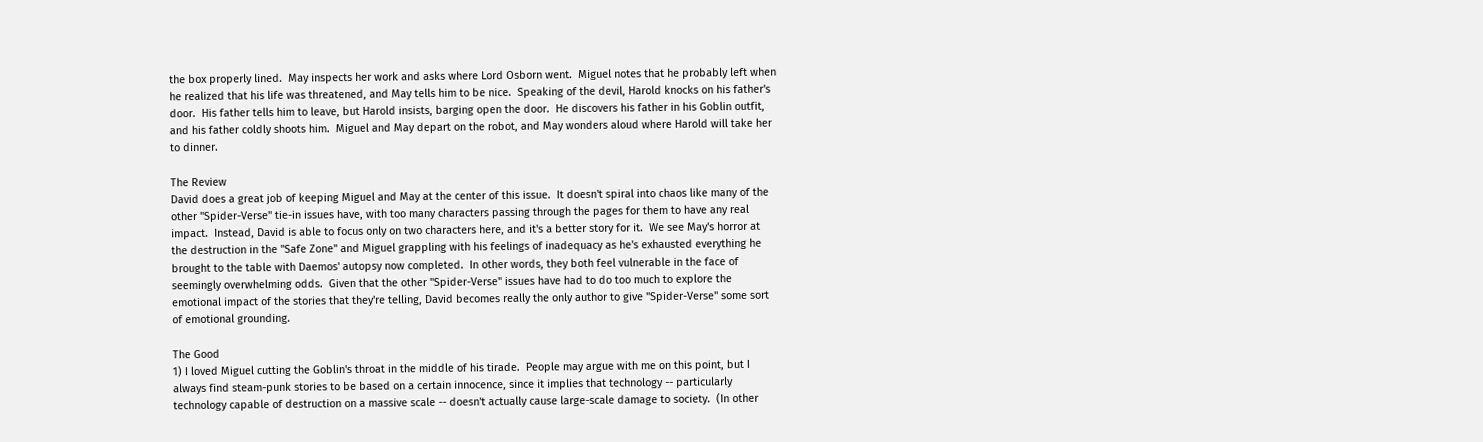the box properly lined.  May inspects her work and asks where Lord Osborn went.  Miguel notes that he probably left when he realized that his life was threatened, and May tells him to be nice.  Speaking of the devil, Harold knocks on his father's door.  His father tells him to leave, but Harold insists, barging open the door.  He discovers his father in his Goblin outfit, and his father coldly shoots him.  Miguel and May depart on the robot, and May wonders aloud where Harold will take her to dinner.

The Review
David does a great job of keeping Miguel and May at the center of this issue.  It doesn't spiral into chaos like many of the other "Spider-Verse" tie-in issues have, with too many characters passing through the pages for them to have any real impact.  Instead, David is able to focus only on two characters here, and it's a better story for it.  We see May's horror at the destruction in the "Safe Zone" and Miguel grappling with his feelings of inadequacy as he's exhausted everything he brought to the table with Daemos' autopsy now completed.  In other words, they both feel vulnerable in the face of seemingly overwhelming odds.  Given that the other "Spider-Verse" issues have had to do too much to explore the emotional impact of the stories that they're telling, David becomes really the only author to give "Spider-Verse" some sort of emotional grounding.

The Good
1) I loved Miguel cutting the Goblin's throat in the middle of his tirade.  People may argue with me on this point, but I always find steam-punk stories to be based on a certain innocence, since it implies that technology -- particularly technology capable of destruction on a massive scale -- doesn't actually cause large-scale damage to society.  (In other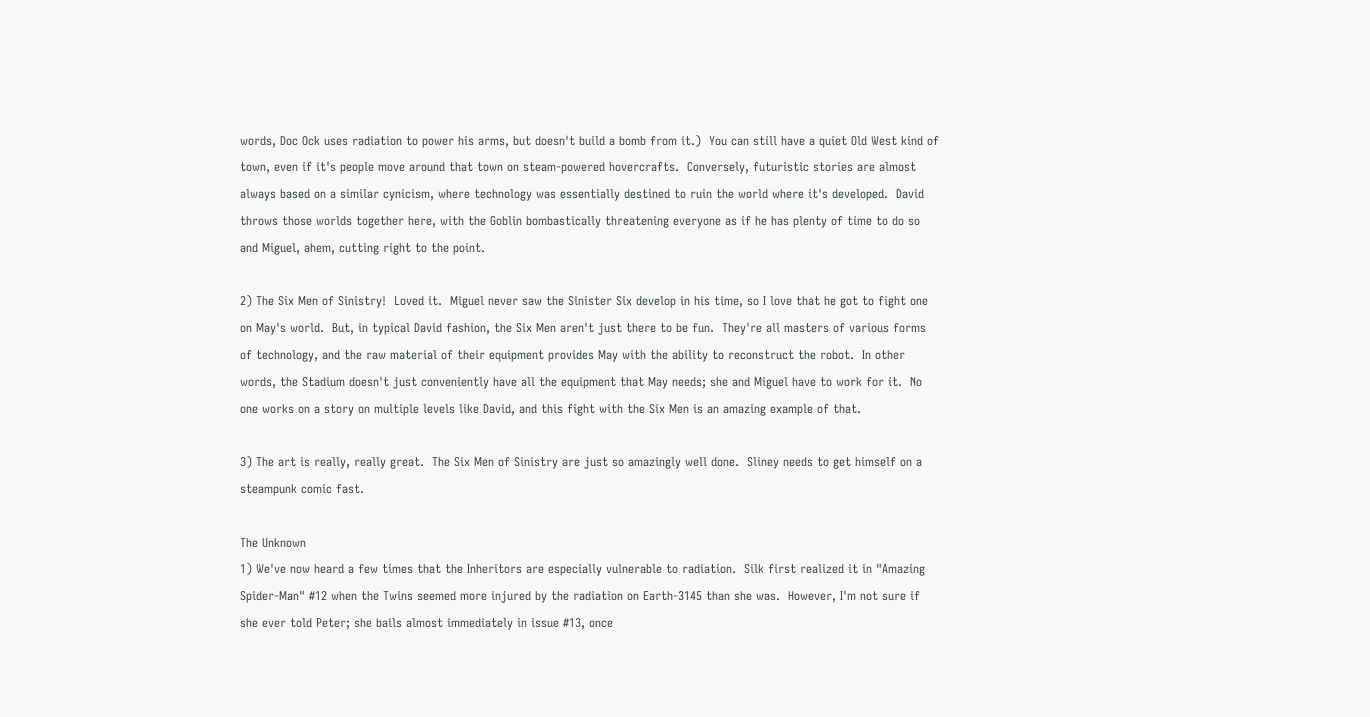words, Doc Ock uses radiation to power his arms, but doesn't build a bomb from it.)  You can still have a quiet Old West kind of town, even if it's people move around that town on steam-powered hovercrafts.  Conversely, futuristic stories are almost always based on a similar cynicism, where technology was essentially destined to ruin the world where it's developed.  David throws those worlds together here, with the Goblin bombastically threatening everyone as if he has plenty of time to do so and Miguel, ahem, cutting right to the point.

2) The Six Men of Sinistry!  Loved it.  Miguel never saw the Sinister Six develop in his time, so I love that he got to fight one on May's world.  But, in typical David fashion, the Six Men aren't just there to be fun.  They're all masters of various forms of technology, and the raw material of their equipment provides May with the ability to reconstruct the robot.  In other words, the Stadium doesn't just conveniently have all the equipment that May needs; she and Miguel have to work for it.  No one works on a story on multiple levels like David, and this fight with the Six Men is an amazing example of that.

3) The art is really, really great.  The Six Men of Sinistry are just so amazingly well done.  Sliney needs to get himself on a steampunk comic fast.

The Unknown
1) We've now heard a few times that the Inheritors are especially vulnerable to radiation.  Silk first realized it in "Amazing Spider-Man" #12 when the Twins seemed more injured by the radiation on Earth-3145 than she was.  However, I'm not sure if she ever told Peter; she bails almost immediately in issue #13, once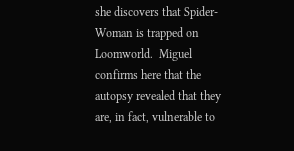she discovers that Spider-Woman is trapped on Loomworld.  Miguel confirms here that the autopsy revealed that they are, in fact, vulnerable to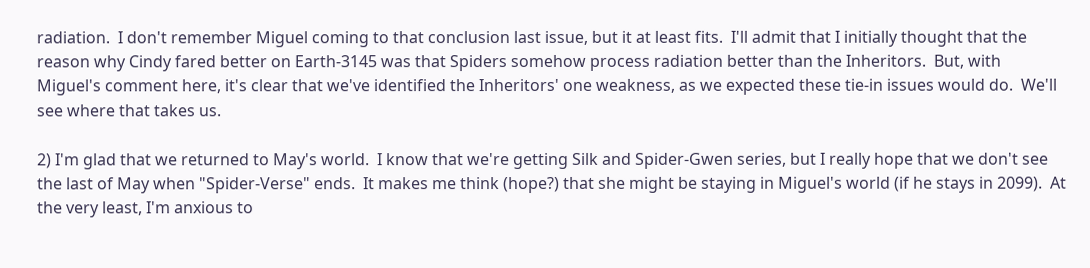radiation.  I don't remember Miguel coming to that conclusion last issue, but it at least fits.  I'll admit that I initially thought that the reason why Cindy fared better on Earth-3145 was that Spiders somehow process radiation better than the Inheritors.  But, with Miguel's comment here, it's clear that we've identified the Inheritors' one weakness, as we expected these tie-in issues would do.  We'll see where that takes us.

2) I'm glad that we returned to May's world.  I know that we're getting Silk and Spider-Gwen series, but I really hope that we don't see the last of May when "Spider-Verse" ends.  It makes me think (hope?) that she might be staying in Miguel's world (if he stays in 2099).  At the very least, I'm anxious to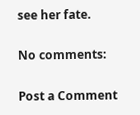see her fate.

No comments:

Post a Comment